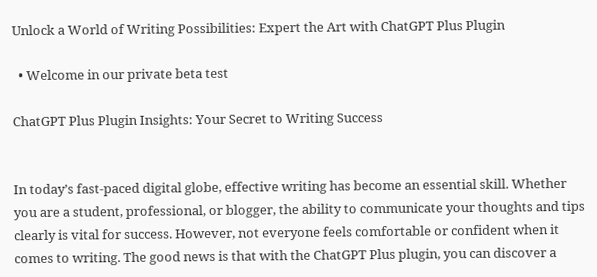Unlock a World of Writing Possibilities: Expert the Art with ChatGPT Plus Plugin

  • Welcome in our private beta test

ChatGPT Plus Plugin Insights: Your Secret to Writing Success


In today’s fast-paced digital globe, effective writing has become an essential skill. Whether you are a student, professional, or blogger, the ability to communicate your thoughts and tips clearly is vital for success. However, not everyone feels comfortable or confident when it comes to writing. The good news is that with the ChatGPT Plus plugin, you can discover a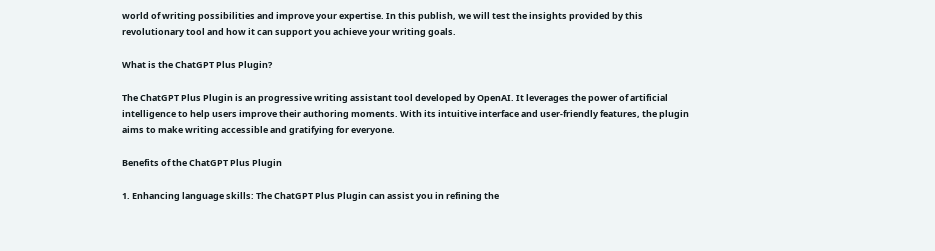world of writing possibilities and improve your expertise. In this publish, we will test the insights provided by this revolutionary tool and how it can support you achieve your writing goals.

What is the ChatGPT Plus Plugin?

The ChatGPT Plus Plugin is an progressive writing assistant tool developed by OpenAI. It leverages the power of artificial intelligence to help users improve their authoring moments. With its intuitive interface and user-friendly features, the plugin aims to make writing accessible and gratifying for everyone.

Benefits of the ChatGPT Plus Plugin

1. Enhancing language skills: The ChatGPT Plus Plugin can assist you in refining the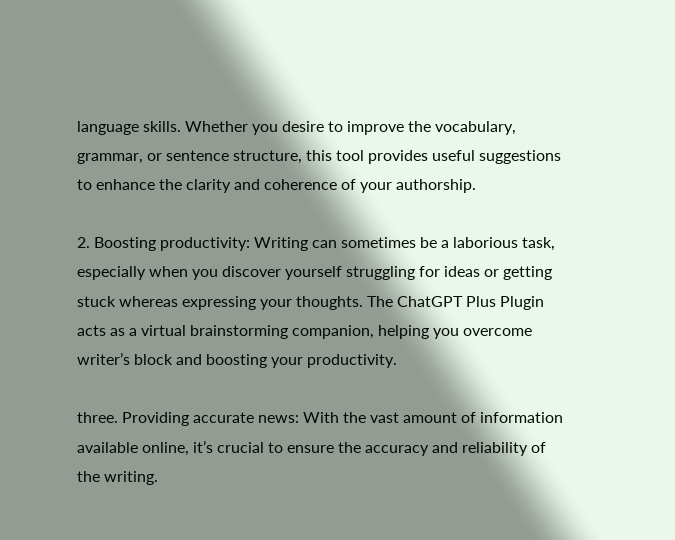language skills. Whether you desire to improve the vocabulary, grammar, or sentence structure, this tool provides useful suggestions to enhance the clarity and coherence of your authorship.

2. Boosting productivity: Writing can sometimes be a laborious task, especially when you discover yourself struggling for ideas or getting stuck whereas expressing your thoughts. The ChatGPT Plus Plugin acts as a virtual brainstorming companion, helping you overcome writer’s block and boosting your productivity.

three. Providing accurate news: With the vast amount of information available online, it’s crucial to ensure the accuracy and reliability of the writing.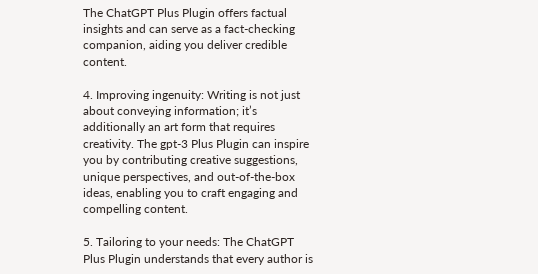The ChatGPT Plus Plugin offers factual insights and can serve as a fact-checking companion, aiding you deliver credible content.

4. Improving ingenuity: Writing is not just about conveying information; it’s additionally an art form that requires creativity. The gpt-3 Plus Plugin can inspire you by contributing creative suggestions, unique perspectives, and out-of-the-box ideas, enabling you to craft engaging and compelling content.

5. Tailoring to your needs: The ChatGPT Plus Plugin understands that every author is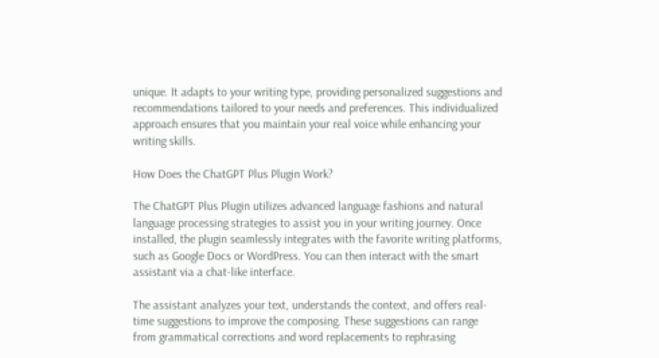unique. It adapts to your writing type, providing personalized suggestions and recommendations tailored to your needs and preferences. This individualized approach ensures that you maintain your real voice while enhancing your writing skills.

How Does the ChatGPT Plus Plugin Work?

The ChatGPT Plus Plugin utilizes advanced language fashions and natural language processing strategies to assist you in your writing journey. Once installed, the plugin seamlessly integrates with the favorite writing platforms, such as Google Docs or WordPress. You can then interact with the smart assistant via a chat-like interface.

The assistant analyzes your text, understands the context, and offers real-time suggestions to improve the composing. These suggestions can range from grammatical corrections and word replacements to rephrasing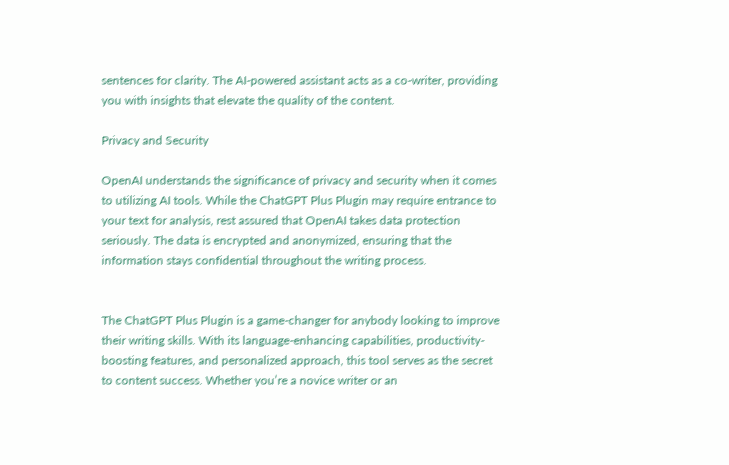sentences for clarity. The AI-powered assistant acts as a co-writer, providing you with insights that elevate the quality of the content.

Privacy and Security

OpenAI understands the significance of privacy and security when it comes to utilizing AI tools. While the ChatGPT Plus Plugin may require entrance to your text for analysis, rest assured that OpenAI takes data protection seriously. The data is encrypted and anonymized, ensuring that the information stays confidential throughout the writing process.


The ChatGPT Plus Plugin is a game-changer for anybody looking to improve their writing skills. With its language-enhancing capabilities, productivity-boosting features, and personalized approach, this tool serves as the secret to content success. Whether you’re a novice writer or an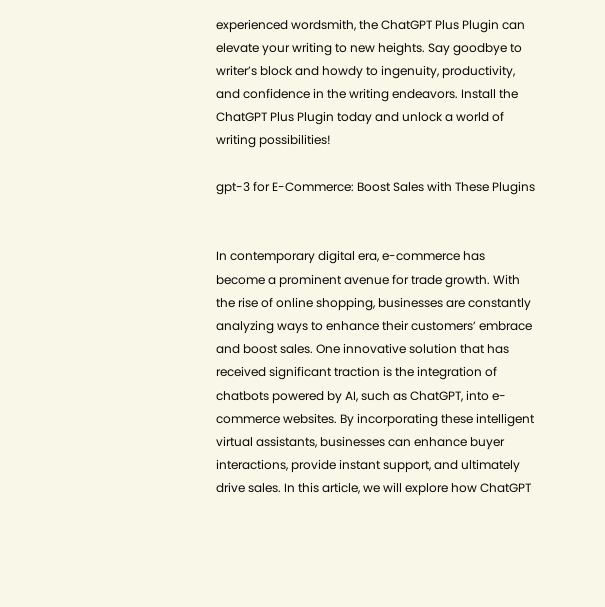experienced wordsmith, the ChatGPT Plus Plugin can elevate your writing to new heights. Say goodbye to writer’s block and howdy to ingenuity, productivity, and confidence in the writing endeavors. Install the ChatGPT Plus Plugin today and unlock a world of writing possibilities!

gpt-3 for E-Commerce: Boost Sales with These Plugins


In contemporary digital era, e-commerce has become a prominent avenue for trade growth. With the rise of online shopping, businesses are constantly analyzing ways to enhance their customers’ embrace and boost sales. One innovative solution that has received significant traction is the integration of chatbots powered by AI, such as ChatGPT, into e-commerce websites. By incorporating these intelligent virtual assistants, businesses can enhance buyer interactions, provide instant support, and ultimately drive sales. In this article, we will explore how ChatGPT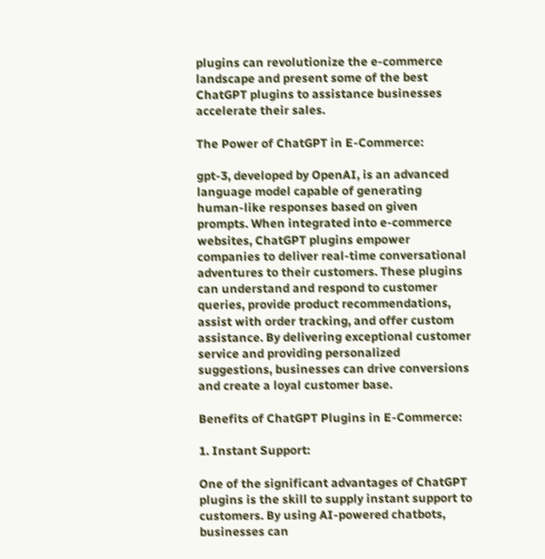plugins can revolutionize the e-commerce landscape and present some of the best ChatGPT plugins to assistance businesses accelerate their sales.

The Power of ChatGPT in E-Commerce:

gpt-3, developed by OpenAI, is an advanced language model capable of generating human-like responses based on given prompts. When integrated into e-commerce websites, ChatGPT plugins empower companies to deliver real-time conversational adventures to their customers. These plugins can understand and respond to customer queries, provide product recommendations, assist with order tracking, and offer custom assistance. By delivering exceptional customer service and providing personalized suggestions, businesses can drive conversions and create a loyal customer base.

Benefits of ChatGPT Plugins in E-Commerce:

1. Instant Support:

One of the significant advantages of ChatGPT plugins is the skill to supply instant support to customers. By using AI-powered chatbots, businesses can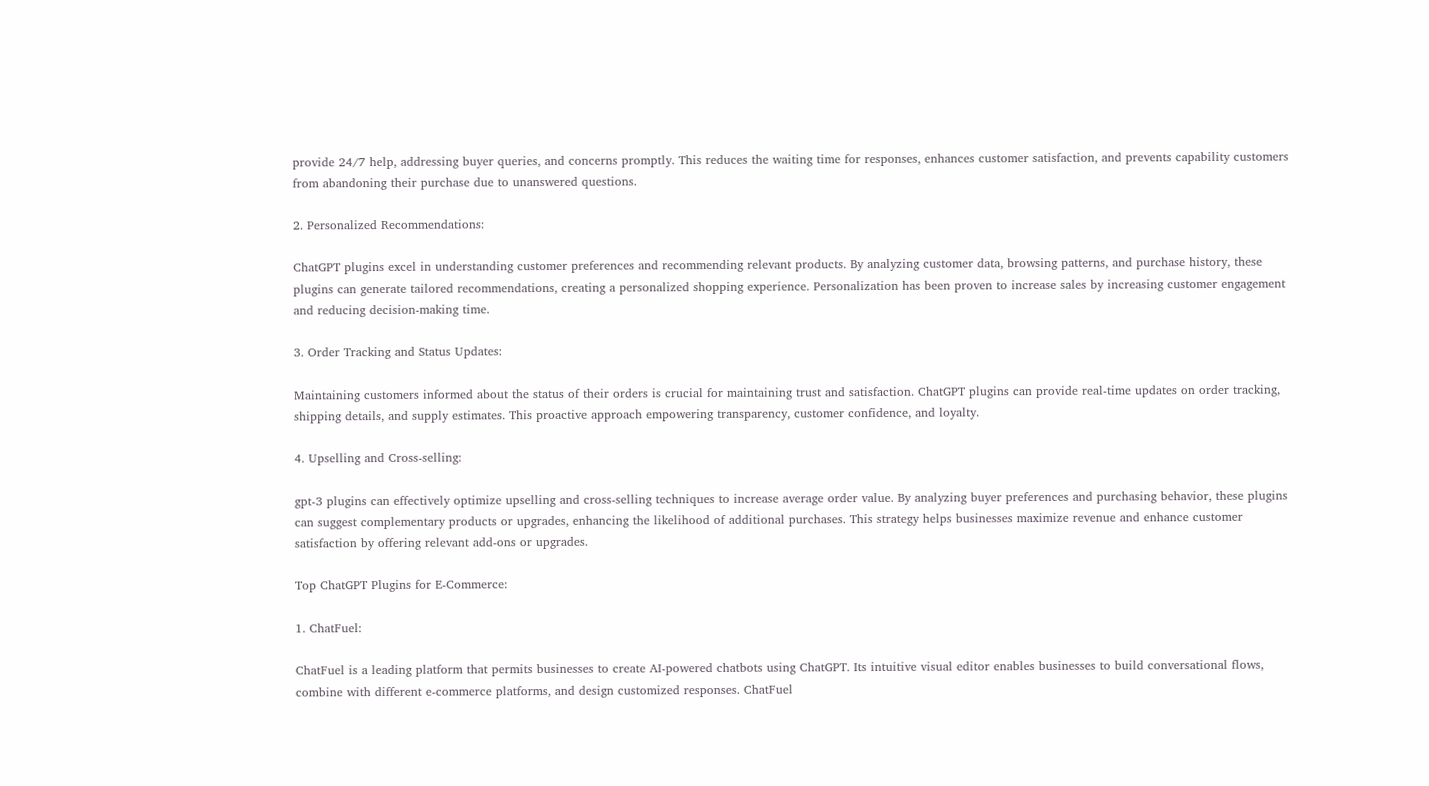provide 24/7 help, addressing buyer queries, and concerns promptly. This reduces the waiting time for responses, enhances customer satisfaction, and prevents capability customers from abandoning their purchase due to unanswered questions.

2. Personalized Recommendations:

ChatGPT plugins excel in understanding customer preferences and recommending relevant products. By analyzing customer data, browsing patterns, and purchase history, these plugins can generate tailored recommendations, creating a personalized shopping experience. Personalization has been proven to increase sales by increasing customer engagement and reducing decision-making time.

3. Order Tracking and Status Updates:

Maintaining customers informed about the status of their orders is crucial for maintaining trust and satisfaction. ChatGPT plugins can provide real-time updates on order tracking, shipping details, and supply estimates. This proactive approach empowering transparency, customer confidence, and loyalty.

4. Upselling and Cross-selling:

gpt-3 plugins can effectively optimize upselling and cross-selling techniques to increase average order value. By analyzing buyer preferences and purchasing behavior, these plugins can suggest complementary products or upgrades, enhancing the likelihood of additional purchases. This strategy helps businesses maximize revenue and enhance customer satisfaction by offering relevant add-ons or upgrades.

Top ChatGPT Plugins for E-Commerce:

1. ChatFuel:

ChatFuel is a leading platform that permits businesses to create AI-powered chatbots using ChatGPT. Its intuitive visual editor enables businesses to build conversational flows, combine with different e-commerce platforms, and design customized responses. ChatFuel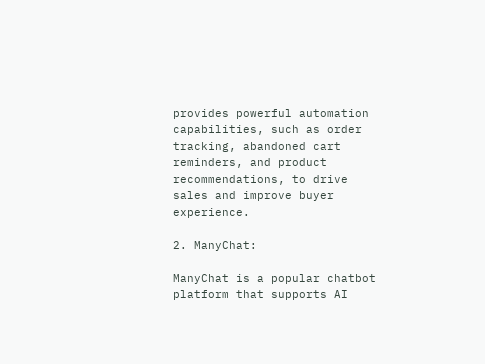provides powerful automation capabilities, such as order tracking, abandoned cart reminders, and product recommendations, to drive sales and improve buyer experience.

2. ManyChat:

ManyChat is a popular chatbot platform that supports AI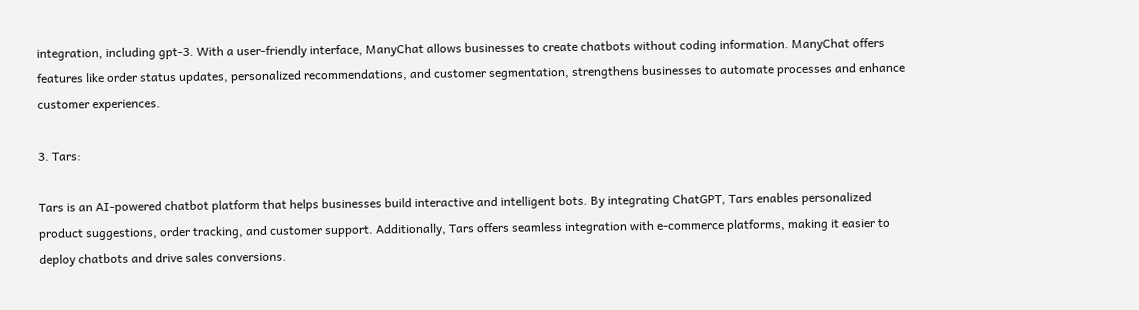integration, including gpt-3. With a user-friendly interface, ManyChat allows businesses to create chatbots without coding information. ManyChat offers features like order status updates, personalized recommendations, and customer segmentation, strengthens businesses to automate processes and enhance customer experiences.

3. Tars:

Tars is an AI-powered chatbot platform that helps businesses build interactive and intelligent bots. By integrating ChatGPT, Tars enables personalized product suggestions, order tracking, and customer support. Additionally, Tars offers seamless integration with e-commerce platforms, making it easier to deploy chatbots and drive sales conversions.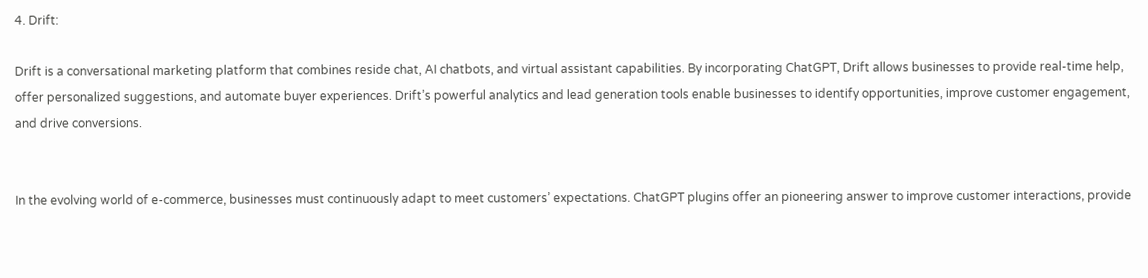4. Drift:

Drift is a conversational marketing platform that combines reside chat, AI chatbots, and virtual assistant capabilities. By incorporating ChatGPT, Drift allows businesses to provide real-time help, offer personalized suggestions, and automate buyer experiences. Drift’s powerful analytics and lead generation tools enable businesses to identify opportunities, improve customer engagement, and drive conversions.


In the evolving world of e-commerce, businesses must continuously adapt to meet customers’ expectations. ChatGPT plugins offer an pioneering answer to improve customer interactions, provide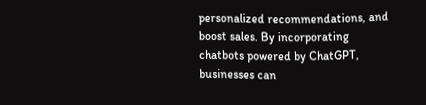personalized recommendations, and boost sales. By incorporating chatbots powered by ChatGPT, businesses can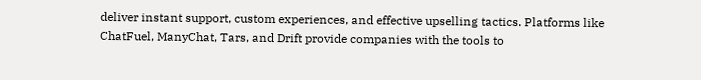deliver instant support, custom experiences, and effective upselling tactics. Platforms like ChatFuel, ManyChat, Tars, and Drift provide companies with the tools to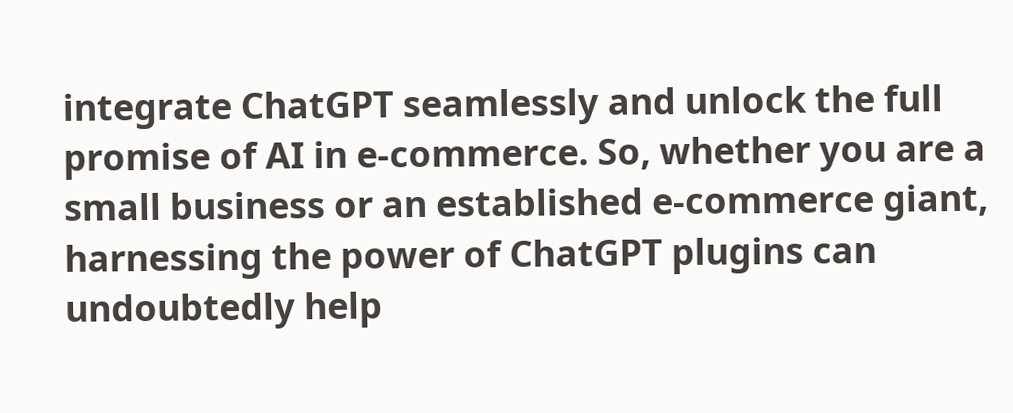integrate ChatGPT seamlessly and unlock the full promise of AI in e-commerce. So, whether you are a small business or an established e-commerce giant, harnessing the power of ChatGPT plugins can undoubtedly help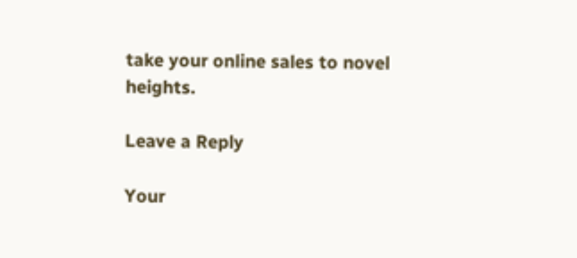take your online sales to novel heights.

Leave a Reply

Your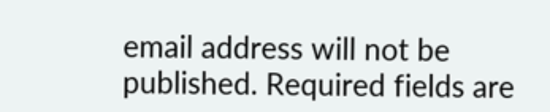email address will not be published. Required fields are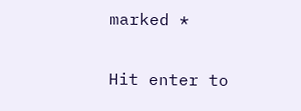marked *

Hit enter to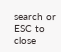search or ESC to close